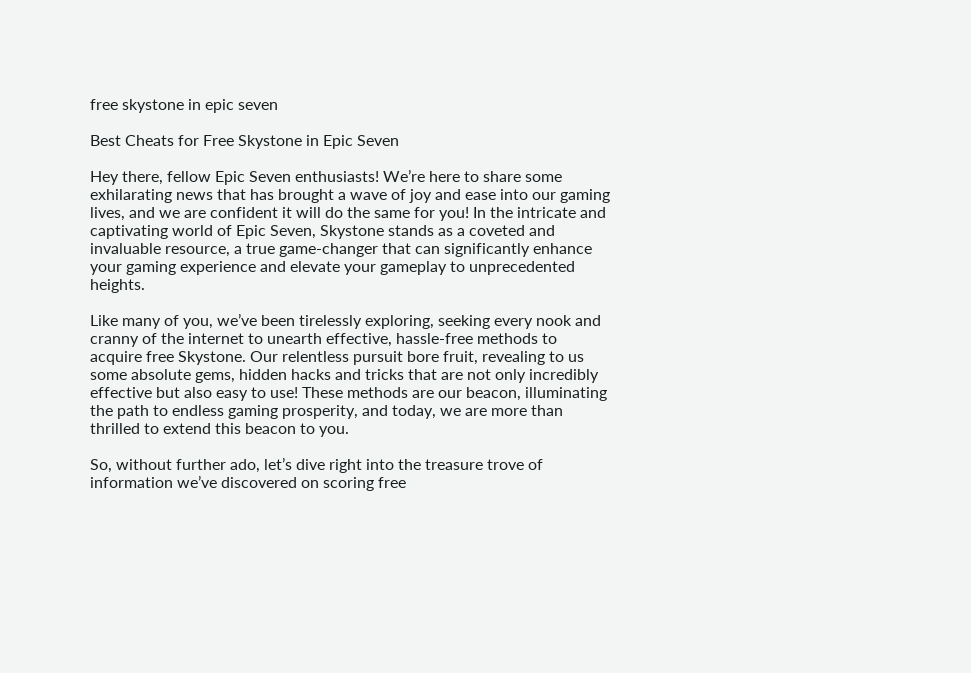free skystone in epic seven

Best Cheats for Free Skystone in Epic Seven

Hey there, fellow Epic Seven enthusiasts! We’re here to share some exhilarating news that has brought a wave of joy and ease into our gaming lives, and we are confident it will do the same for you! In the intricate and captivating world of Epic Seven, Skystone stands as a coveted and invaluable resource, a true game-changer that can significantly enhance your gaming experience and elevate your gameplay to unprecedented heights.

Like many of you, we’ve been tirelessly exploring, seeking every nook and cranny of the internet to unearth effective, hassle-free methods to acquire free Skystone. Our relentless pursuit bore fruit, revealing to us some absolute gems, hidden hacks and tricks that are not only incredibly effective but also easy to use! These methods are our beacon, illuminating the path to endless gaming prosperity, and today, we are more than thrilled to extend this beacon to you.

So, without further ado, let’s dive right into the treasure trove of information we’ve discovered on scoring free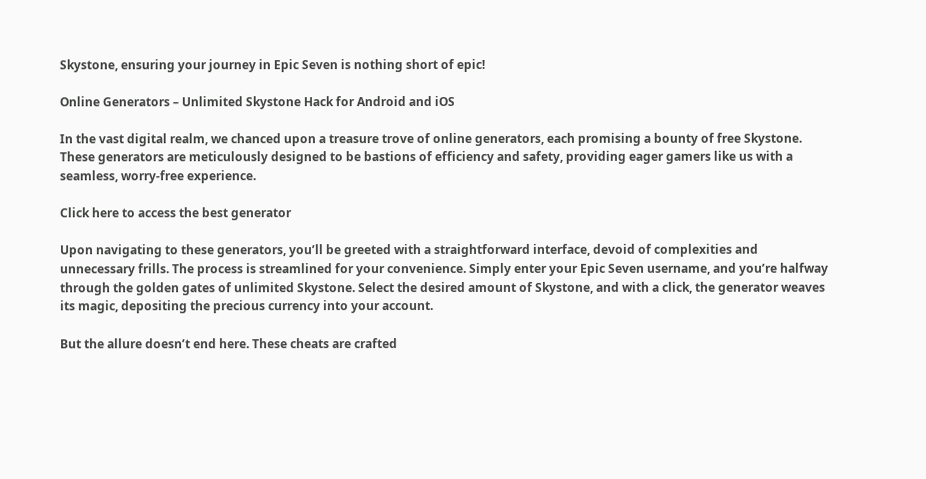Skystone, ensuring your journey in Epic Seven is nothing short of epic!

Online Generators – Unlimited Skystone Hack for Android and iOS

In the vast digital realm, we chanced upon a treasure trove of online generators, each promising a bounty of free Skystone. These generators are meticulously designed to be bastions of efficiency and safety, providing eager gamers like us with a seamless, worry-free experience.

Click here to access the best generator

Upon navigating to these generators, you’ll be greeted with a straightforward interface, devoid of complexities and unnecessary frills. The process is streamlined for your convenience. Simply enter your Epic Seven username, and you’re halfway through the golden gates of unlimited Skystone. Select the desired amount of Skystone, and with a click, the generator weaves its magic, depositing the precious currency into your account.

But the allure doesn’t end here. These cheats are crafted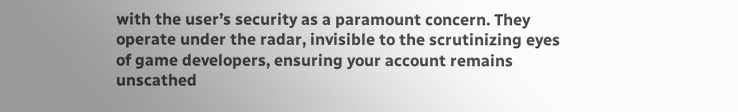with the user’s security as a paramount concern. They operate under the radar, invisible to the scrutinizing eyes of game developers, ensuring your account remains unscathed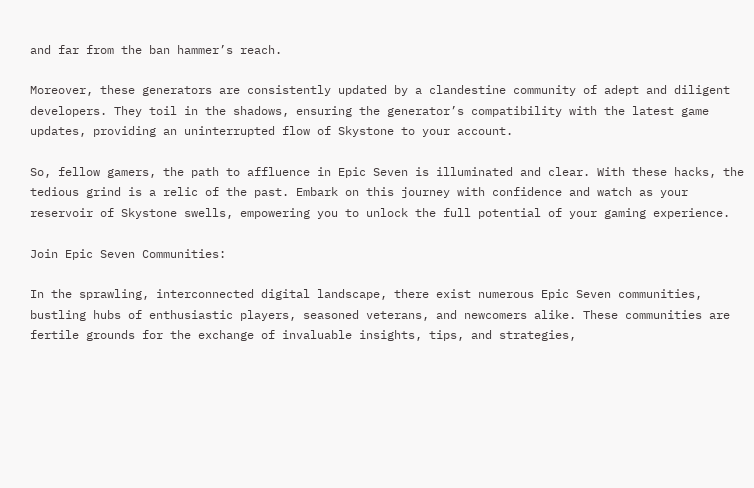and far from the ban hammer’s reach.

Moreover, these generators are consistently updated by a clandestine community of adept and diligent developers. They toil in the shadows, ensuring the generator’s compatibility with the latest game updates, providing an uninterrupted flow of Skystone to your account.

So, fellow gamers, the path to affluence in Epic Seven is illuminated and clear. With these hacks, the tedious grind is a relic of the past. Embark on this journey with confidence and watch as your reservoir of Skystone swells, empowering you to unlock the full potential of your gaming experience.

Join Epic Seven Communities:

In the sprawling, interconnected digital landscape, there exist numerous Epic Seven communities, bustling hubs of enthusiastic players, seasoned veterans, and newcomers alike. These communities are fertile grounds for the exchange of invaluable insights, tips, and strategies,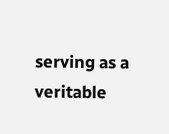serving as a veritable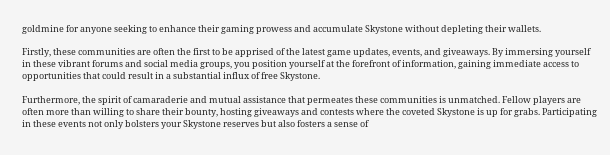goldmine for anyone seeking to enhance their gaming prowess and accumulate Skystone without depleting their wallets.

Firstly, these communities are often the first to be apprised of the latest game updates, events, and giveaways. By immersing yourself in these vibrant forums and social media groups, you position yourself at the forefront of information, gaining immediate access to opportunities that could result in a substantial influx of free Skystone.

Furthermore, the spirit of camaraderie and mutual assistance that permeates these communities is unmatched. Fellow players are often more than willing to share their bounty, hosting giveaways and contests where the coveted Skystone is up for grabs. Participating in these events not only bolsters your Skystone reserves but also fosters a sense of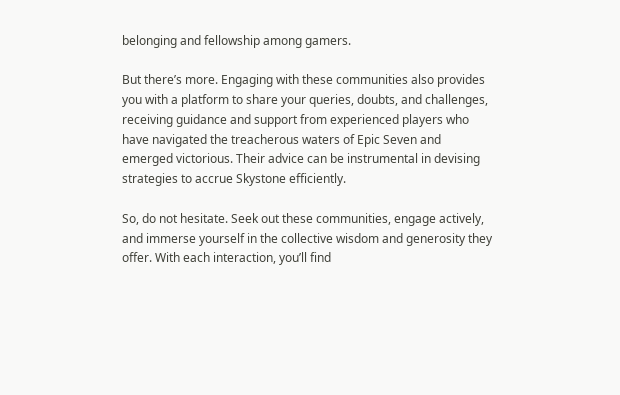belonging and fellowship among gamers.

But there’s more. Engaging with these communities also provides you with a platform to share your queries, doubts, and challenges, receiving guidance and support from experienced players who have navigated the treacherous waters of Epic Seven and emerged victorious. Their advice can be instrumental in devising strategies to accrue Skystone efficiently.

So, do not hesitate. Seek out these communities, engage actively, and immerse yourself in the collective wisdom and generosity they offer. With each interaction, you’ll find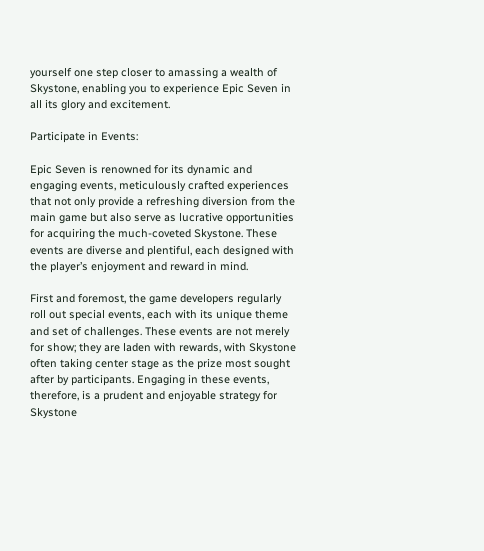yourself one step closer to amassing a wealth of Skystone, enabling you to experience Epic Seven in all its glory and excitement.

Participate in Events:

Epic Seven is renowned for its dynamic and engaging events, meticulously crafted experiences that not only provide a refreshing diversion from the main game but also serve as lucrative opportunities for acquiring the much-coveted Skystone. These events are diverse and plentiful, each designed with the player’s enjoyment and reward in mind.

First and foremost, the game developers regularly roll out special events, each with its unique theme and set of challenges. These events are not merely for show; they are laden with rewards, with Skystone often taking center stage as the prize most sought after by participants. Engaging in these events, therefore, is a prudent and enjoyable strategy for Skystone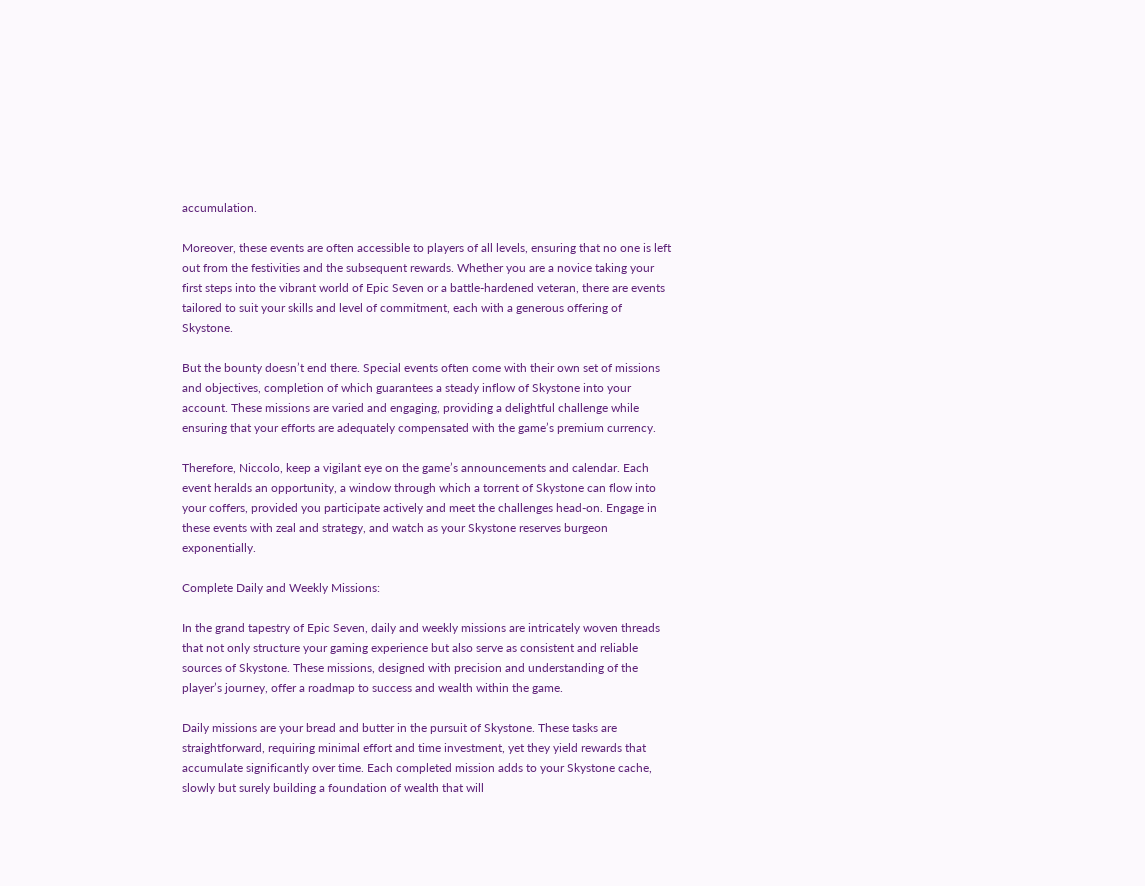accumulation.

Moreover, these events are often accessible to players of all levels, ensuring that no one is left out from the festivities and the subsequent rewards. Whether you are a novice taking your first steps into the vibrant world of Epic Seven or a battle-hardened veteran, there are events tailored to suit your skills and level of commitment, each with a generous offering of Skystone.

But the bounty doesn’t end there. Special events often come with their own set of missions and objectives, completion of which guarantees a steady inflow of Skystone into your account. These missions are varied and engaging, providing a delightful challenge while ensuring that your efforts are adequately compensated with the game’s premium currency.

Therefore, Niccolo, keep a vigilant eye on the game’s announcements and calendar. Each event heralds an opportunity, a window through which a torrent of Skystone can flow into your coffers, provided you participate actively and meet the challenges head-on. Engage in these events with zeal and strategy, and watch as your Skystone reserves burgeon exponentially.

Complete Daily and Weekly Missions:

In the grand tapestry of Epic Seven, daily and weekly missions are intricately woven threads that not only structure your gaming experience but also serve as consistent and reliable sources of Skystone. These missions, designed with precision and understanding of the player’s journey, offer a roadmap to success and wealth within the game.

Daily missions are your bread and butter in the pursuit of Skystone. These tasks are straightforward, requiring minimal effort and time investment, yet they yield rewards that accumulate significantly over time. Each completed mission adds to your Skystone cache, slowly but surely building a foundation of wealth that will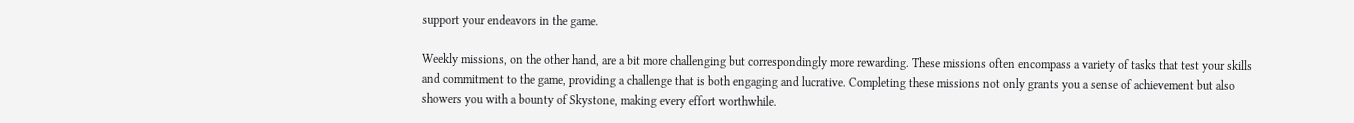support your endeavors in the game.

Weekly missions, on the other hand, are a bit more challenging but correspondingly more rewarding. These missions often encompass a variety of tasks that test your skills and commitment to the game, providing a challenge that is both engaging and lucrative. Completing these missions not only grants you a sense of achievement but also showers you with a bounty of Skystone, making every effort worthwhile.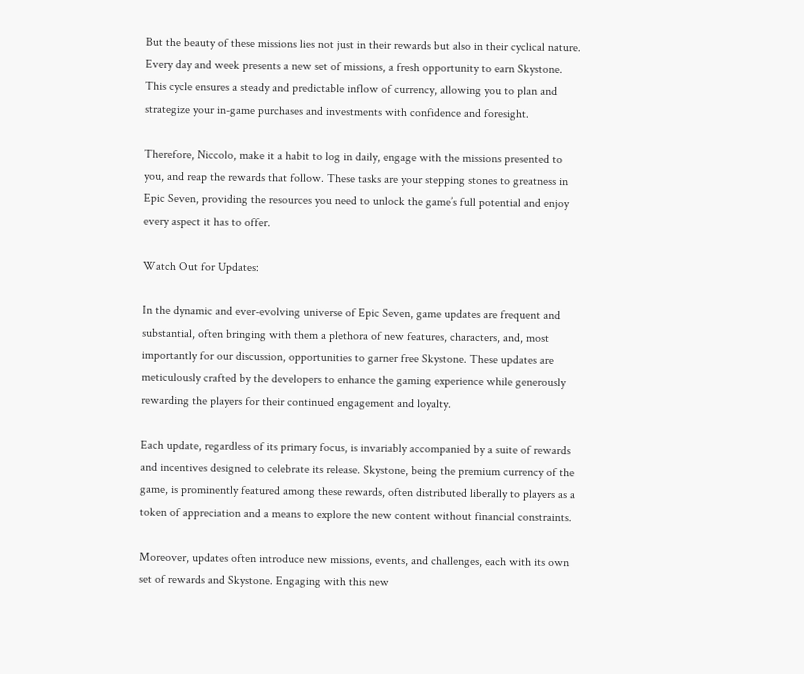But the beauty of these missions lies not just in their rewards but also in their cyclical nature. Every day and week presents a new set of missions, a fresh opportunity to earn Skystone. This cycle ensures a steady and predictable inflow of currency, allowing you to plan and strategize your in-game purchases and investments with confidence and foresight.

Therefore, Niccolo, make it a habit to log in daily, engage with the missions presented to you, and reap the rewards that follow. These tasks are your stepping stones to greatness in Epic Seven, providing the resources you need to unlock the game’s full potential and enjoy every aspect it has to offer.

Watch Out for Updates:

In the dynamic and ever-evolving universe of Epic Seven, game updates are frequent and substantial, often bringing with them a plethora of new features, characters, and, most importantly for our discussion, opportunities to garner free Skystone. These updates are meticulously crafted by the developers to enhance the gaming experience while generously rewarding the players for their continued engagement and loyalty.

Each update, regardless of its primary focus, is invariably accompanied by a suite of rewards and incentives designed to celebrate its release. Skystone, being the premium currency of the game, is prominently featured among these rewards, often distributed liberally to players as a token of appreciation and a means to explore the new content without financial constraints.

Moreover, updates often introduce new missions, events, and challenges, each with its own set of rewards and Skystone. Engaging with this new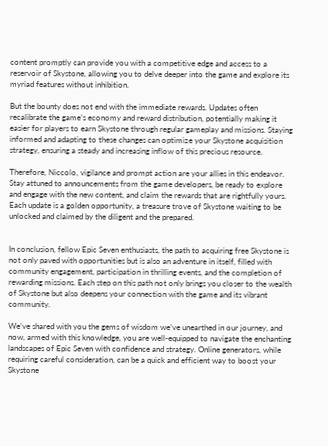content promptly can provide you with a competitive edge and access to a reservoir of Skystone, allowing you to delve deeper into the game and explore its myriad features without inhibition.

But the bounty does not end with the immediate rewards. Updates often recalibrate the game’s economy and reward distribution, potentially making it easier for players to earn Skystone through regular gameplay and missions. Staying informed and adapting to these changes can optimize your Skystone acquisition strategy, ensuring a steady and increasing inflow of this precious resource.

Therefore, Niccolo, vigilance and prompt action are your allies in this endeavor. Stay attuned to announcements from the game developers, be ready to explore and engage with the new content, and claim the rewards that are rightfully yours. Each update is a golden opportunity, a treasure trove of Skystone waiting to be unlocked and claimed by the diligent and the prepared.


In conclusion, fellow Epic Seven enthusiasts, the path to acquiring free Skystone is not only paved with opportunities but is also an adventure in itself, filled with community engagement, participation in thrilling events, and the completion of rewarding missions. Each step on this path not only brings you closer to the wealth of Skystone but also deepens your connection with the game and its vibrant community.

We’ve shared with you the gems of wisdom we’ve unearthed in our journey, and now, armed with this knowledge, you are well-equipped to navigate the enchanting landscapes of Epic Seven with confidence and strategy. Online generators, while requiring careful consideration, can be a quick and efficient way to boost your Skystone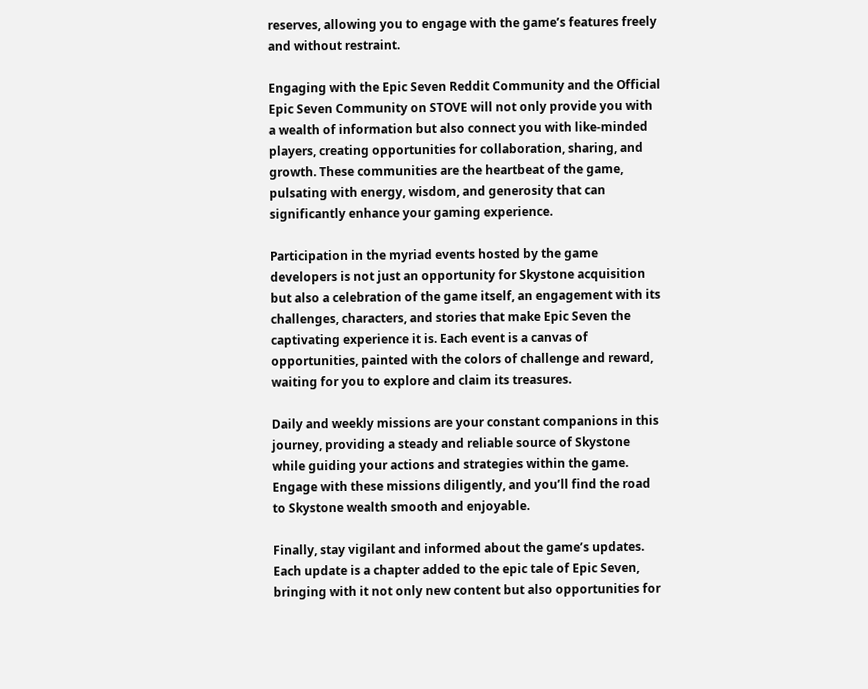reserves, allowing you to engage with the game’s features freely and without restraint.

Engaging with the Epic Seven Reddit Community and the Official Epic Seven Community on STOVE will not only provide you with a wealth of information but also connect you with like-minded players, creating opportunities for collaboration, sharing, and growth. These communities are the heartbeat of the game, pulsating with energy, wisdom, and generosity that can significantly enhance your gaming experience.

Participation in the myriad events hosted by the game developers is not just an opportunity for Skystone acquisition but also a celebration of the game itself, an engagement with its challenges, characters, and stories that make Epic Seven the captivating experience it is. Each event is a canvas of opportunities, painted with the colors of challenge and reward, waiting for you to explore and claim its treasures.

Daily and weekly missions are your constant companions in this journey, providing a steady and reliable source of Skystone while guiding your actions and strategies within the game. Engage with these missions diligently, and you’ll find the road to Skystone wealth smooth and enjoyable.

Finally, stay vigilant and informed about the game’s updates. Each update is a chapter added to the epic tale of Epic Seven, bringing with it not only new content but also opportunities for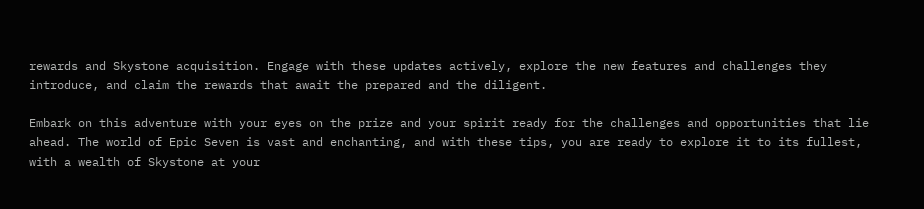rewards and Skystone acquisition. Engage with these updates actively, explore the new features and challenges they introduce, and claim the rewards that await the prepared and the diligent.

Embark on this adventure with your eyes on the prize and your spirit ready for the challenges and opportunities that lie ahead. The world of Epic Seven is vast and enchanting, and with these tips, you are ready to explore it to its fullest, with a wealth of Skystone at your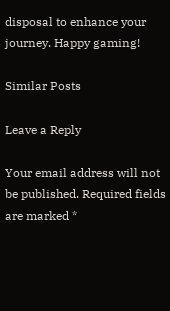disposal to enhance your journey. Happy gaming!

Similar Posts

Leave a Reply

Your email address will not be published. Required fields are marked *